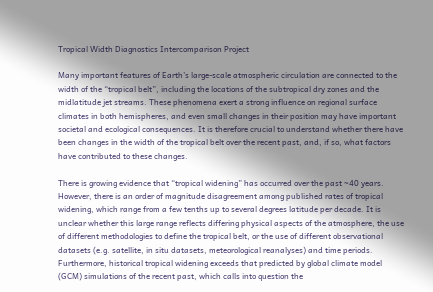Tropical Width Diagnostics Intercomparison Project

Many important features of Earth’s large-scale atmospheric circulation are connected to the width of the “tropical belt”, including the locations of the subtropical dry zones and the midlatitude jet streams. These phenomena exert a strong influence on regional surface climates in both hemispheres, and even small changes in their position may have important societal and ecological consequences. It is therefore crucial to understand whether there have been changes in the width of the tropical belt over the recent past, and, if so, what factors have contributed to these changes.

There is growing evidence that “tropical widening” has occurred over the past ~40 years. However, there is an order of magnitude disagreement among published rates of tropical widening, which range from a few tenths up to several degrees latitude per decade. It is unclear whether this large range reflects differing physical aspects of the atmosphere, the use of different methodologies to define the tropical belt, or the use of different observational datasets (e.g. satellite, in situ datasets, meteorological reanalyses) and time periods. Furthermore, historical tropical widening exceeds that predicted by global climate model (GCM) simulations of the recent past, which calls into question the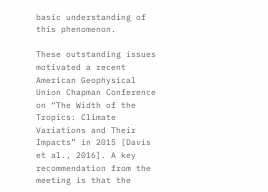basic understanding of this phenomenon.

These outstanding issues motivated a recent American Geophysical Union Chapman Conference on “The Width of the Tropics: Climate Variations and Their Impacts” in 2015 [Davis et al., 2016]. A key recommendation from the meeting is that the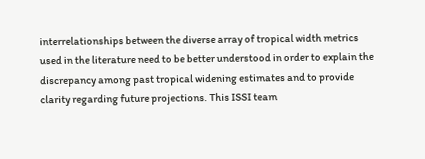interrelationships between the diverse array of tropical width metrics used in the literature need to be better understood in order to explain the discrepancy among past tropical widening estimates and to provide clarity regarding future projections. This ISSI team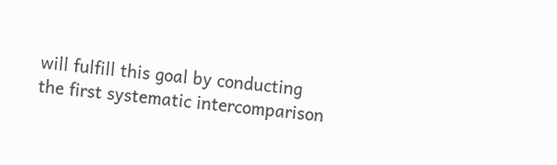will fulfill this goal by conducting the first systematic intercomparison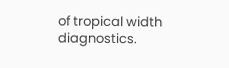of tropical width diagnostics.